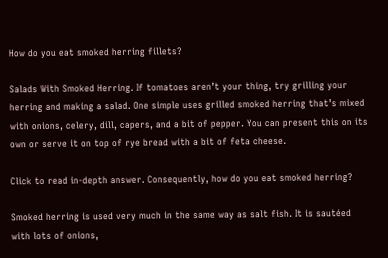How do you eat smoked herring fillets?

Salads With Smoked Herring. If tomatoes aren’t your thing, try grilling your herring and making a salad. One simple uses grilled smoked herring that’s mixed with onions, celery, dill, capers, and a bit of pepper. You can present this on its own or serve it on top of rye bread with a bit of feta cheese.

Click to read in-depth answer. Consequently, how do you eat smoked herring?

Smoked herring is used very much in the same way as salt fish. It is sautéed with lots of onions,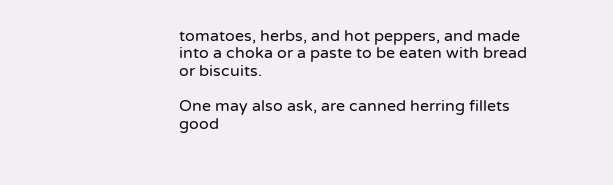tomatoes, herbs, and hot peppers, and made into a choka or a paste to be eaten with bread or biscuits.

One may also ask, are canned herring fillets good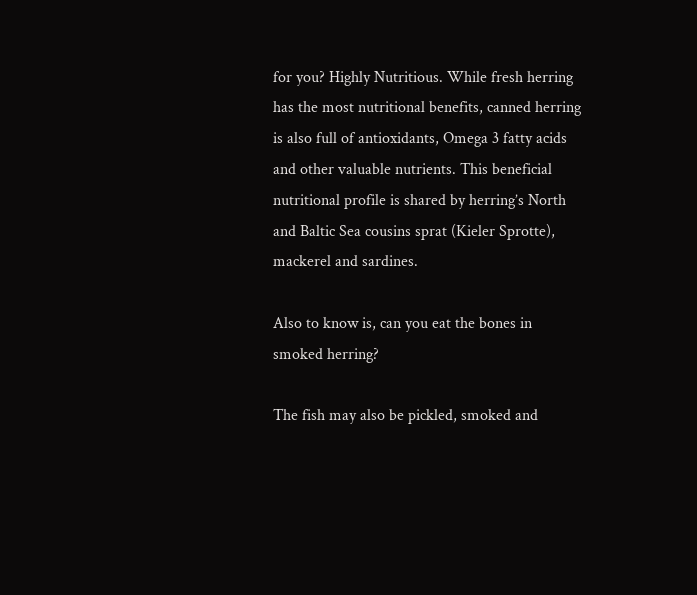for you? Highly Nutritious. While fresh herring has the most nutritional benefits, canned herring is also full of antioxidants, Omega 3 fatty acids and other valuable nutrients. This beneficial nutritional profile is shared by herring’s North and Baltic Sea cousins sprat (Kieler Sprotte), mackerel and sardines.

Also to know is, can you eat the bones in smoked herring?

The fish may also be pickled, smoked and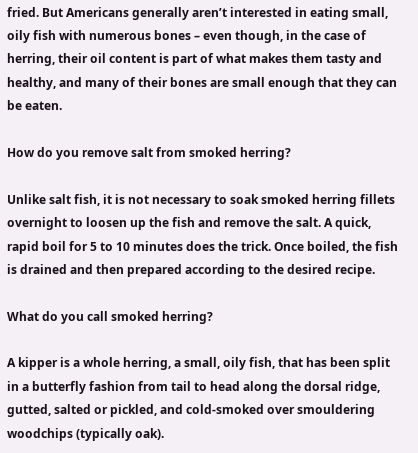fried. But Americans generally aren’t interested in eating small, oily fish with numerous bones – even though, in the case of herring, their oil content is part of what makes them tasty and healthy, and many of their bones are small enough that they can be eaten.

How do you remove salt from smoked herring?

Unlike salt fish, it is not necessary to soak smoked herring fillets overnight to loosen up the fish and remove the salt. A quick, rapid boil for 5 to 10 minutes does the trick. Once boiled, the fish is drained and then prepared according to the desired recipe.

What do you call smoked herring?

A kipper is a whole herring, a small, oily fish, that has been split in a butterfly fashion from tail to head along the dorsal ridge, gutted, salted or pickled, and cold-smoked over smouldering woodchips (typically oak).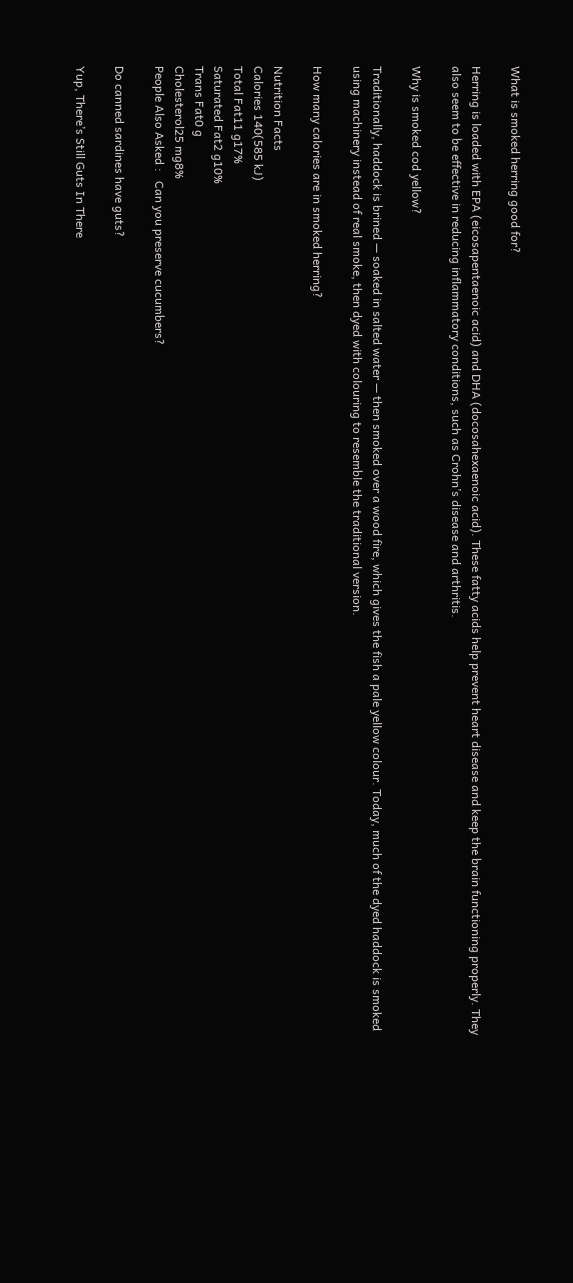What is smoked herring good for?

Herring is loaded with EPA (eicosapentaenoic acid) and DHA (docosahexaenoic acid). These fatty acids help prevent heart disease and keep the brain functioning properly. They also seem to be effective in reducing inflammatory conditions, such as Crohn’s disease and arthritis.

Why is smoked cod yellow?

Traditionally, haddock is brined — soaked in salted water — then smoked over a wood fire, which gives the fish a pale yellow colour. Today, much of the dyed haddock is smoked using machinery instead of real smoke, then dyed with colouring to resemble the traditional version.

How many calories are in smoked herring?

Nutrition Facts
Calories 140(585 kJ)
Total Fat11 g17%
Saturated Fat2 g10%
Trans Fat0 g
Cholesterol25 mg8%
People Also Asked :   Can you preserve cucumbers?

Do canned sardines have guts?

Yup, There’s Still Guts In There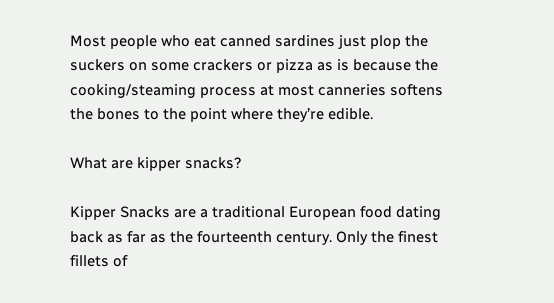Most people who eat canned sardines just plop the suckers on some crackers or pizza as is because the cooking/steaming process at most canneries softens the bones to the point where they’re edible.

What are kipper snacks?

Kipper Snacks are a traditional European food dating back as far as the fourteenth century. Only the finest fillets of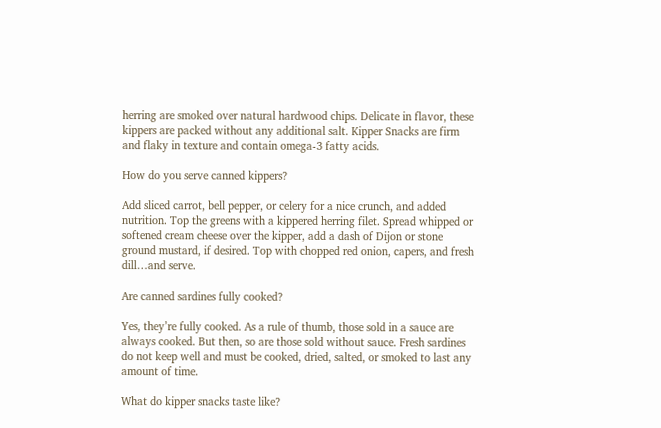herring are smoked over natural hardwood chips. Delicate in flavor, these kippers are packed without any additional salt. Kipper Snacks are firm and flaky in texture and contain omega-3 fatty acids.

How do you serve canned kippers?

Add sliced carrot, bell pepper, or celery for a nice crunch, and added nutrition. Top the greens with a kippered herring filet. Spread whipped or softened cream cheese over the kipper, add a dash of Dijon or stone ground mustard, if desired. Top with chopped red onion, capers, and fresh dill…and serve.

Are canned sardines fully cooked?

Yes, they’re fully cooked. As a rule of thumb, those sold in a sauce are always cooked. But then, so are those sold without sauce. Fresh sardines do not keep well and must be cooked, dried, salted, or smoked to last any amount of time.

What do kipper snacks taste like?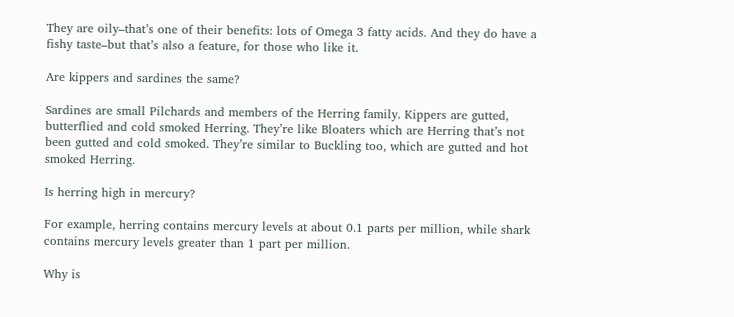They are oily–that’s one of their benefits: lots of Omega 3 fatty acids. And they do have a fishy taste–but that’s also a feature, for those who like it.

Are kippers and sardines the same?

Sardines are small Pilchards and members of the Herring family. Kippers are gutted, butterflied and cold smoked Herring. They’re like Bloaters which are Herring that’s not been gutted and cold smoked. They’re similar to Buckling too, which are gutted and hot smoked Herring.

Is herring high in mercury?

For example, herring contains mercury levels at about 0.1 parts per million, while shark contains mercury levels greater than 1 part per million.

Why is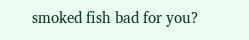smoked fish bad for you?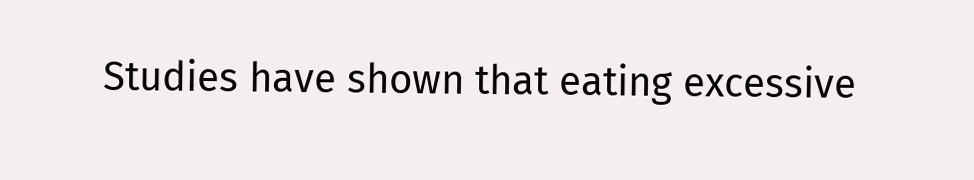Studies have shown that eating excessive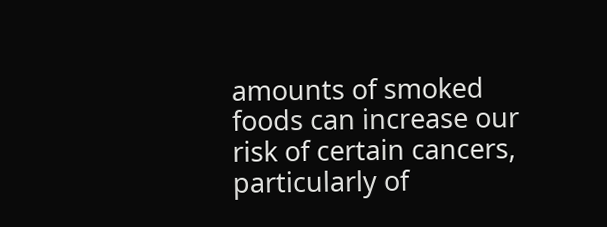amounts of smoked foods can increase our risk of certain cancers, particularly of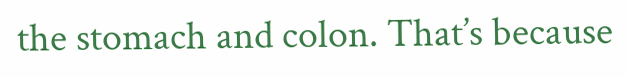the stomach and colon. That’s because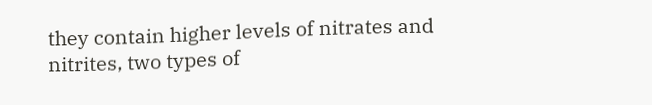they contain higher levels of nitrates and nitrites, two types of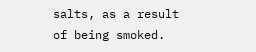salts, as a result of being smoked.